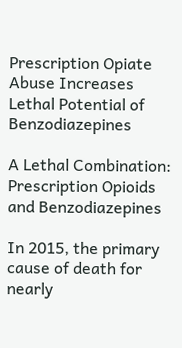Prescription Opiate Abuse Increases Lethal Potential of Benzodiazepines

A Lethal Combination: Prescription Opioids and Benzodiazepines

In 2015, the primary cause of death for nearly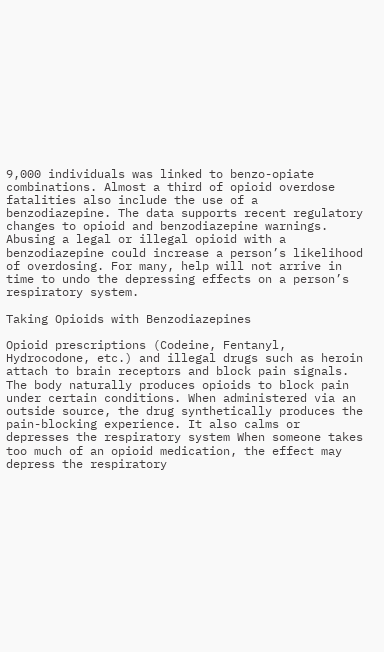9,000 individuals was linked to benzo-opiate combinations. Almost a third of opioid overdose fatalities also include the use of a benzodiazepine. The data supports recent regulatory changes to opioid and benzodiazepine warnings. Abusing a legal or illegal opioid with a benzodiazepine could increase a person’s likelihood of overdosing. For many, help will not arrive in time to undo the depressing effects on a person’s respiratory system.

Taking Opioids with Benzodiazepines

Opioid prescriptions (Codeine, Fentanyl, Hydrocodone, etc.) and illegal drugs such as heroin attach to brain receptors and block pain signals. The body naturally produces opioids to block pain under certain conditions. When administered via an outside source, the drug synthetically produces the pain-blocking experience. It also calms or depresses the respiratory system When someone takes too much of an opioid medication, the effect may depress the respiratory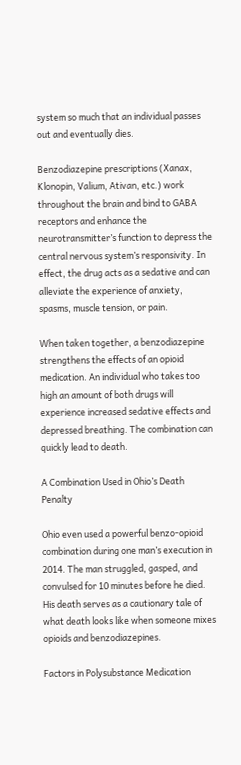system so much that an individual passes out and eventually dies.

Benzodiazepine prescriptions (Xanax, Klonopin, Valium, Ativan, etc.) work throughout the brain and bind to GABA receptors and enhance the neurotransmitter’s function to depress the central nervous system’s responsivity. In effect, the drug acts as a sedative and can alleviate the experience of anxiety, spasms, muscle tension, or pain.

When taken together, a benzodiazepine strengthens the effects of an opioid medication. An individual who takes too high an amount of both drugs will experience increased sedative effects and depressed breathing. The combination can quickly lead to death.

A Combination Used in Ohio’s Death Penalty

Ohio even used a powerful benzo-opioid combination during one man’s execution in 2014. The man struggled, gasped, and convulsed for 10 minutes before he died. His death serves as a cautionary tale of what death looks like when someone mixes opioids and benzodiazepines.

Factors in Polysubstance Medication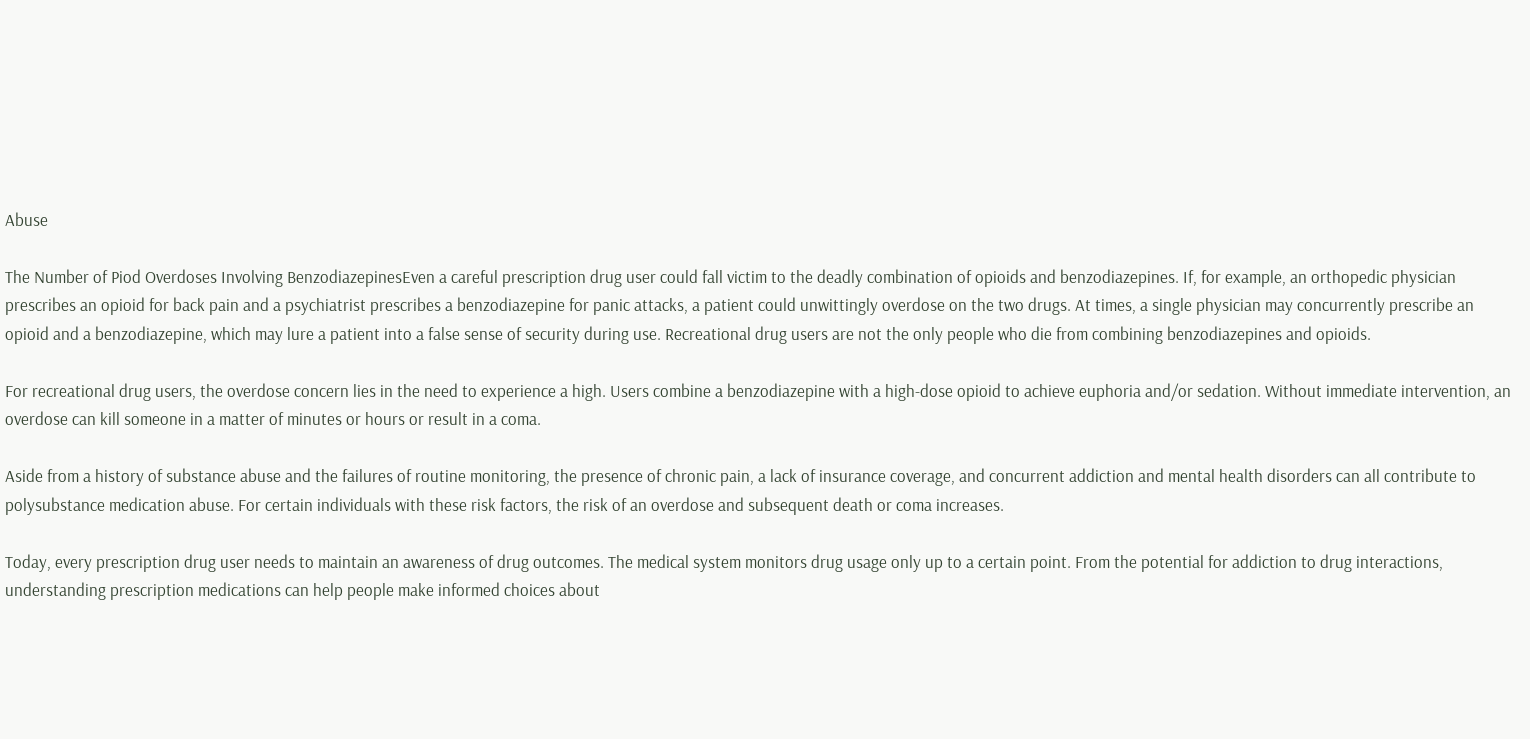Abuse

The Number of Piod Overdoses Involving BenzodiazepinesEven a careful prescription drug user could fall victim to the deadly combination of opioids and benzodiazepines. If, for example, an orthopedic physician prescribes an opioid for back pain and a psychiatrist prescribes a benzodiazepine for panic attacks, a patient could unwittingly overdose on the two drugs. At times, a single physician may concurrently prescribe an opioid and a benzodiazepine, which may lure a patient into a false sense of security during use. Recreational drug users are not the only people who die from combining benzodiazepines and opioids.

For recreational drug users, the overdose concern lies in the need to experience a high. Users combine a benzodiazepine with a high-dose opioid to achieve euphoria and/or sedation. Without immediate intervention, an overdose can kill someone in a matter of minutes or hours or result in a coma.

Aside from a history of substance abuse and the failures of routine monitoring, the presence of chronic pain, a lack of insurance coverage, and concurrent addiction and mental health disorders can all contribute to polysubstance medication abuse. For certain individuals with these risk factors, the risk of an overdose and subsequent death or coma increases.

Today, every prescription drug user needs to maintain an awareness of drug outcomes. The medical system monitors drug usage only up to a certain point. From the potential for addiction to drug interactions, understanding prescription medications can help people make informed choices about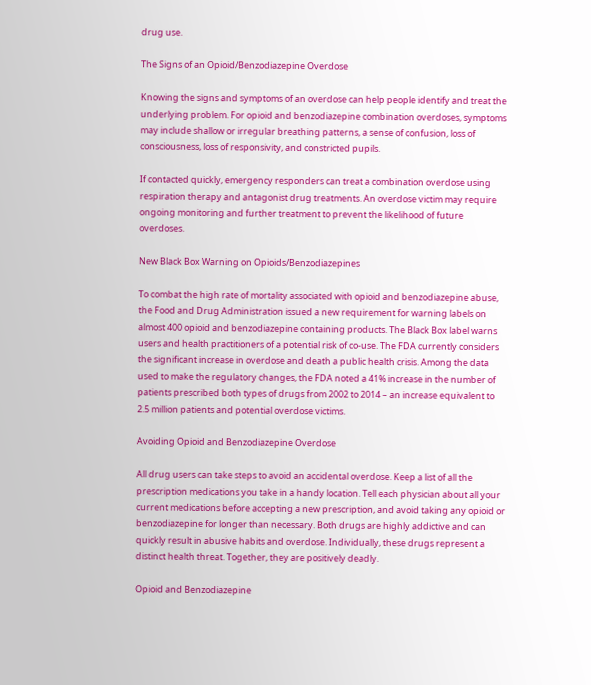drug use.

The Signs of an Opioid/Benzodiazepine Overdose

Knowing the signs and symptoms of an overdose can help people identify and treat the underlying problem. For opioid and benzodiazepine combination overdoses, symptoms may include shallow or irregular breathing patterns, a sense of confusion, loss of consciousness, loss of responsivity, and constricted pupils.

If contacted quickly, emergency responders can treat a combination overdose using respiration therapy and antagonist drug treatments. An overdose victim may require ongoing monitoring and further treatment to prevent the likelihood of future overdoses.

New Black Box Warning on Opioids/Benzodiazepines

To combat the high rate of mortality associated with opioid and benzodiazepine abuse, the Food and Drug Administration issued a new requirement for warning labels on almost 400 opioid and benzodiazepine containing products. The Black Box label warns users and health practitioners of a potential risk of co-use. The FDA currently considers the significant increase in overdose and death a public health crisis. Among the data used to make the regulatory changes, the FDA noted a 41% increase in the number of patients prescribed both types of drugs from 2002 to 2014 – an increase equivalent to 2.5 million patients and potential overdose victims.

Avoiding Opioid and Benzodiazepine Overdose

All drug users can take steps to avoid an accidental overdose. Keep a list of all the prescription medications you take in a handy location. Tell each physician about all your current medications before accepting a new prescription, and avoid taking any opioid or benzodiazepine for longer than necessary. Both drugs are highly addictive and can quickly result in abusive habits and overdose. Individually, these drugs represent a distinct health threat. Together, they are positively deadly.

Opioid and Benzodiazepine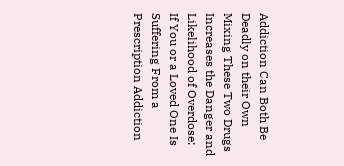Addiction Can Both Be Deadly on their Own
Mixing These Two Drugs
Increases the Danger and Likelihood of Overdose:
If You or a Loved One Is Suffering From a Prescription Addiction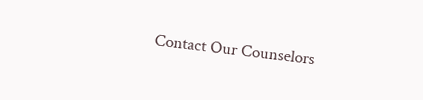Contact Our Counselors